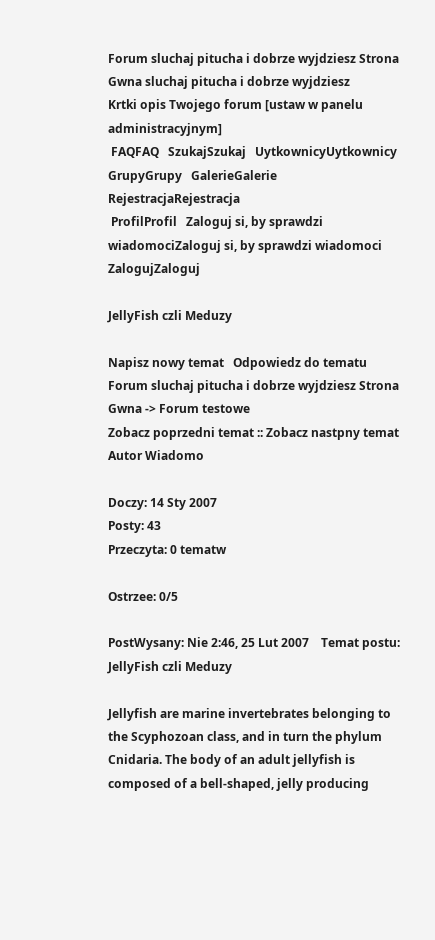Forum sluchaj pitucha i dobrze wyjdziesz Strona Gwna sluchaj pitucha i dobrze wyjdziesz
Krtki opis Twojego forum [ustaw w panelu administracyjnym]
 FAQFAQ   SzukajSzukaj   UytkownicyUytkownicy   GrupyGrupy   GalerieGalerie   RejestracjaRejestracja
 ProfilProfil   Zaloguj si, by sprawdzi wiadomociZaloguj si, by sprawdzi wiadomoci   ZalogujZaloguj

JellyFish czli Meduzy

Napisz nowy temat   Odpowiedz do tematu    Forum sluchaj pitucha i dobrze wyjdziesz Strona Gwna -> Forum testowe
Zobacz poprzedni temat :: Zobacz nastpny temat
Autor Wiadomo

Doczy: 14 Sty 2007
Posty: 43
Przeczyta: 0 tematw

Ostrzee: 0/5

PostWysany: Nie 2:46, 25 Lut 2007    Temat postu: JellyFish czli Meduzy

Jellyfish are marine invertebrates belonging to the Scyphozoan class, and in turn the phylum Cnidaria. The body of an adult jellyfish is composed of a bell-shaped, jelly producing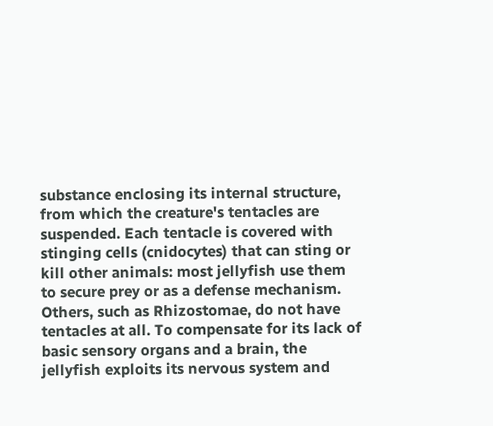substance enclosing its internal structure, from which the creature's tentacles are suspended. Each tentacle is covered with stinging cells (cnidocytes) that can sting or kill other animals: most jellyfish use them to secure prey or as a defense mechanism. Others, such as Rhizostomae, do not have tentacles at all. To compensate for its lack of basic sensory organs and a brain, the jellyfish exploits its nervous system and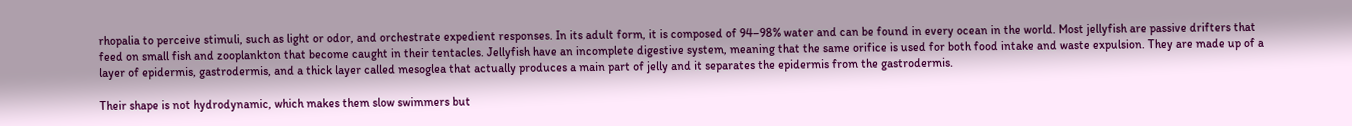rhopalia to perceive stimuli, such as light or odor, and orchestrate expedient responses. In its adult form, it is composed of 94–98% water and can be found in every ocean in the world. Most jellyfish are passive drifters that feed on small fish and zooplankton that become caught in their tentacles. Jellyfish have an incomplete digestive system, meaning that the same orifice is used for both food intake and waste expulsion. They are made up of a layer of epidermis, gastrodermis, and a thick layer called mesoglea that actually produces a main part of jelly and it separates the epidermis from the gastrodermis.

Their shape is not hydrodynamic, which makes them slow swimmers but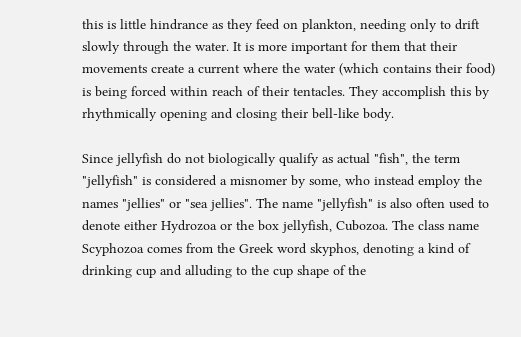this is little hindrance as they feed on plankton, needing only to drift slowly through the water. It is more important for them that their movements create a current where the water (which contains their food) is being forced within reach of their tentacles. They accomplish this by rhythmically opening and closing their bell-like body.

Since jellyfish do not biologically qualify as actual "fish", the term "jellyfish" is considered a misnomer by some, who instead employ the names "jellies" or "sea jellies". The name "jellyfish" is also often used to denote either Hydrozoa or the box jellyfish, Cubozoa. The class name Scyphozoa comes from the Greek word skyphos, denoting a kind of drinking cup and alluding to the cup shape of the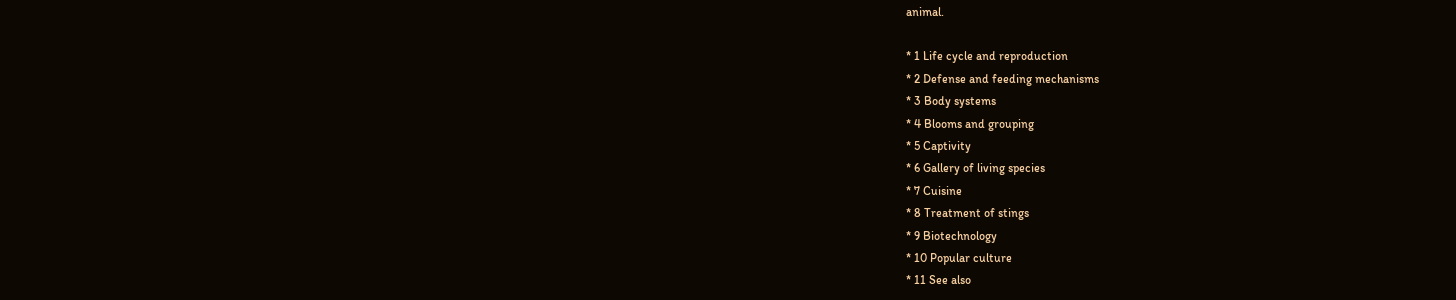animal.

* 1 Life cycle and reproduction
* 2 Defense and feeding mechanisms
* 3 Body systems
* 4 Blooms and grouping
* 5 Captivity
* 6 Gallery of living species
* 7 Cuisine
* 8 Treatment of stings
* 9 Biotechnology
* 10 Popular culture
* 11 See also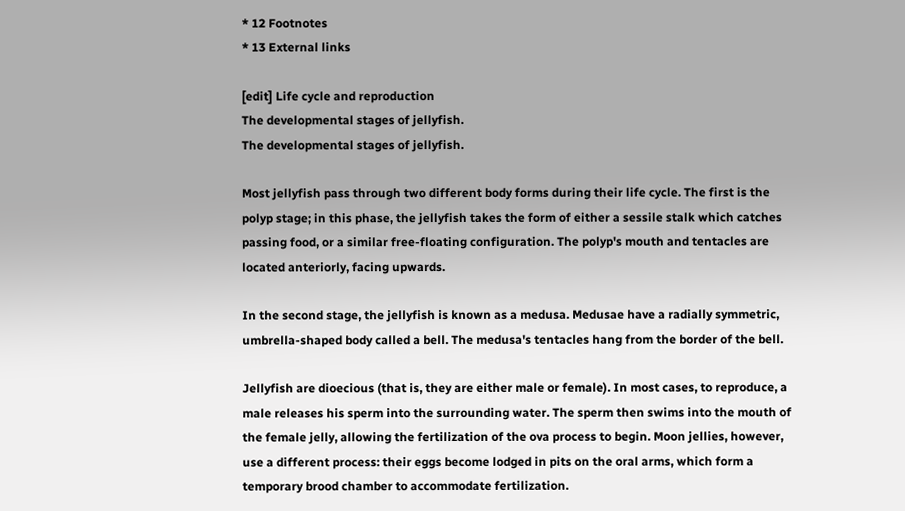* 12 Footnotes
* 13 External links

[edit] Life cycle and reproduction
The developmental stages of jellyfish.
The developmental stages of jellyfish.

Most jellyfish pass through two different body forms during their life cycle. The first is the polyp stage; in this phase, the jellyfish takes the form of either a sessile stalk which catches passing food, or a similar free-floating configuration. The polyp's mouth and tentacles are located anteriorly, facing upwards.

In the second stage, the jellyfish is known as a medusa. Medusae have a radially symmetric, umbrella-shaped body called a bell. The medusa's tentacles hang from the border of the bell.

Jellyfish are dioecious (that is, they are either male or female). In most cases, to reproduce, a male releases his sperm into the surrounding water. The sperm then swims into the mouth of the female jelly, allowing the fertilization of the ova process to begin. Moon jellies, however, use a different process: their eggs become lodged in pits on the oral arms, which form a temporary brood chamber to accommodate fertilization.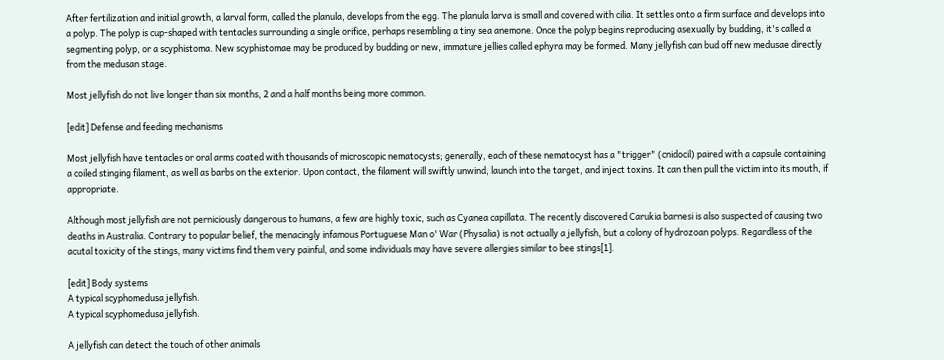After fertilization and initial growth, a larval form, called the planula, develops from the egg. The planula larva is small and covered with cilia. It settles onto a firm surface and develops into a polyp. The polyp is cup-shaped with tentacles surrounding a single orifice, perhaps resembling a tiny sea anemone. Once the polyp begins reproducing asexually by budding, it's called a segmenting polyp, or a scyphistoma. New scyphistomae may be produced by budding or new, immature jellies called ephyra may be formed. Many jellyfish can bud off new medusae directly from the medusan stage.

Most jellyfish do not live longer than six months, 2 and a half months being more common.

[edit] Defense and feeding mechanisms

Most jellyfish have tentacles or oral arms coated with thousands of microscopic nematocysts; generally, each of these nematocyst has a "trigger" (cnidocil) paired with a capsule containing a coiled stinging filament, as well as barbs on the exterior. Upon contact, the filament will swiftly unwind, launch into the target, and inject toxins. It can then pull the victim into its mouth, if appropriate.

Although most jellyfish are not perniciously dangerous to humans, a few are highly toxic, such as Cyanea capillata. The recently discovered Carukia barnesi is also suspected of causing two deaths in Australia. Contrary to popular belief, the menacingly infamous Portuguese Man o' War (Physalia) is not actually a jellyfish, but a colony of hydrozoan polyps. Regardless of the acutal toxicity of the stings, many victims find them very painful, and some individuals may have severe allergies similar to bee stings[1].

[edit] Body systems
A typical scyphomedusa jellyfish.
A typical scyphomedusa jellyfish.

A jellyfish can detect the touch of other animals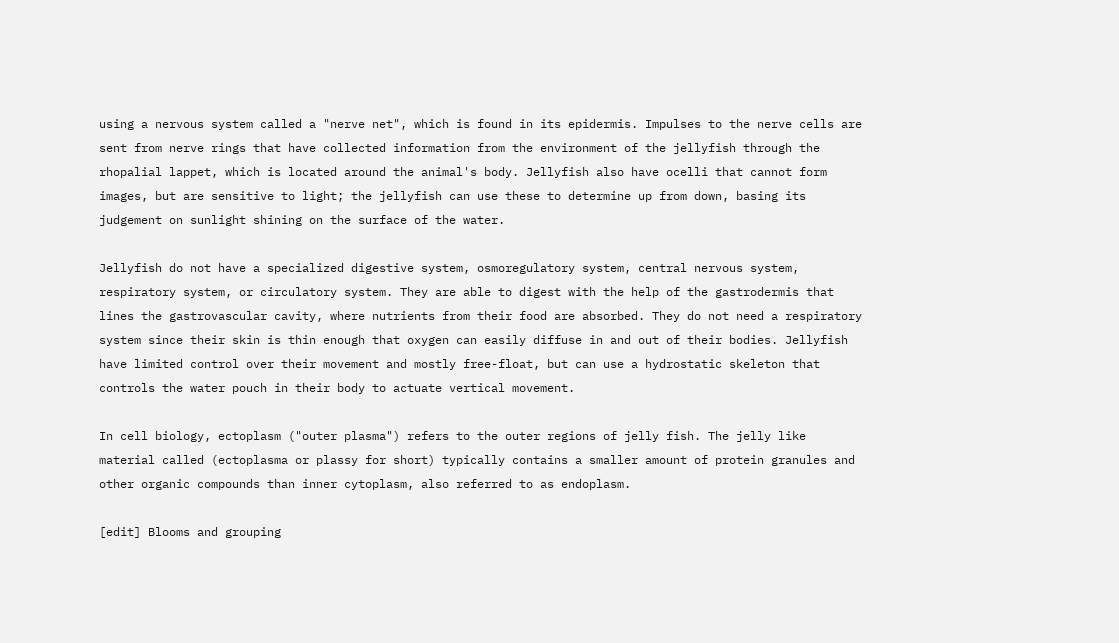using a nervous system called a "nerve net", which is found in its epidermis. Impulses to the nerve cells are sent from nerve rings that have collected information from the environment of the jellyfish through the rhopalial lappet, which is located around the animal's body. Jellyfish also have ocelli that cannot form images, but are sensitive to light; the jellyfish can use these to determine up from down, basing its judgement on sunlight shining on the surface of the water.

Jellyfish do not have a specialized digestive system, osmoregulatory system, central nervous system, respiratory system, or circulatory system. They are able to digest with the help of the gastrodermis that lines the gastrovascular cavity, where nutrients from their food are absorbed. They do not need a respiratory system since their skin is thin enough that oxygen can easily diffuse in and out of their bodies. Jellyfish have limited control over their movement and mostly free-float, but can use a hydrostatic skeleton that controls the water pouch in their body to actuate vertical movement.

In cell biology, ectoplasm ("outer plasma") refers to the outer regions of jelly fish. The jelly like material called (ectoplasma or plassy for short) typically contains a smaller amount of protein granules and other organic compounds than inner cytoplasm, also referred to as endoplasm.

[edit] Blooms and grouping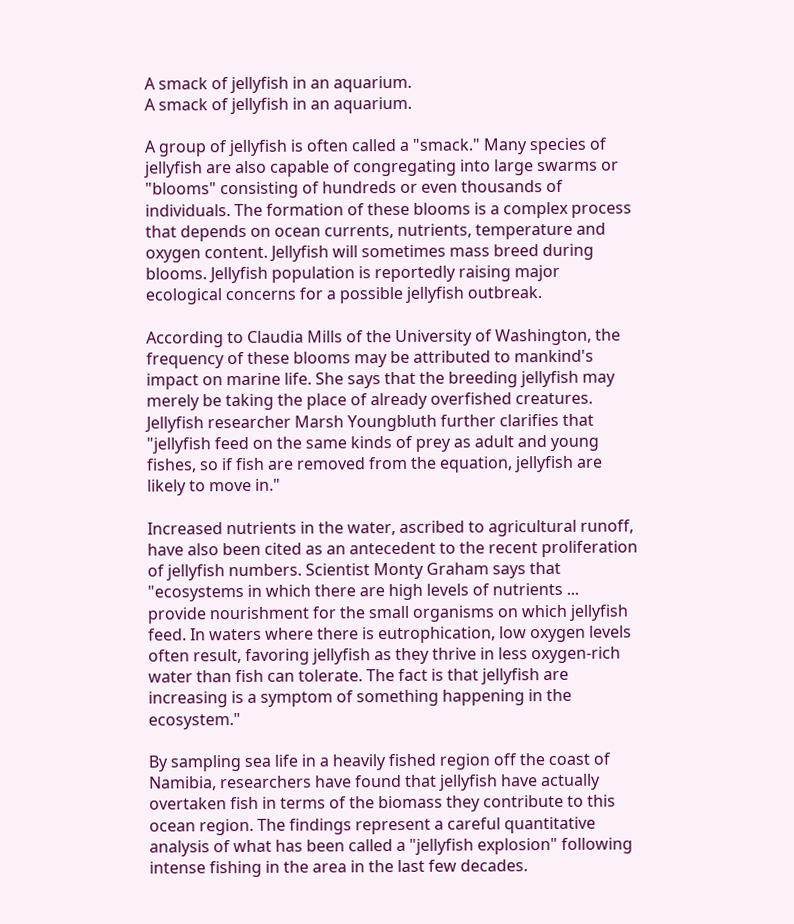A smack of jellyfish in an aquarium.
A smack of jellyfish in an aquarium.

A group of jellyfish is often called a "smack." Many species of jellyfish are also capable of congregating into large swarms or "blooms" consisting of hundreds or even thousands of individuals. The formation of these blooms is a complex process that depends on ocean currents, nutrients, temperature and oxygen content. Jellyfish will sometimes mass breed during blooms. Jellyfish population is reportedly raising major ecological concerns for a possible jellyfish outbreak.

According to Claudia Mills of the University of Washington, the frequency of these blooms may be attributed to mankind's impact on marine life. She says that the breeding jellyfish may merely be taking the place of already overfished creatures. Jellyfish researcher Marsh Youngbluth further clarifies that "jellyfish feed on the same kinds of prey as adult and young fishes, so if fish are removed from the equation, jellyfish are likely to move in."

Increased nutrients in the water, ascribed to agricultural runoff, have also been cited as an antecedent to the recent proliferation of jellyfish numbers. Scientist Monty Graham says that "ecosystems in which there are high levels of nutrients ... provide nourishment for the small organisms on which jellyfish feed. In waters where there is eutrophication, low oxygen levels often result, favoring jellyfish as they thrive in less oxygen-rich water than fish can tolerate. The fact is that jellyfish are increasing is a symptom of something happening in the ecosystem."

By sampling sea life in a heavily fished region off the coast of Namibia, researchers have found that jellyfish have actually overtaken fish in terms of the biomass they contribute to this ocean region. The findings represent a careful quantitative analysis of what has been called a "jellyfish explosion" following intense fishing in the area in the last few decades.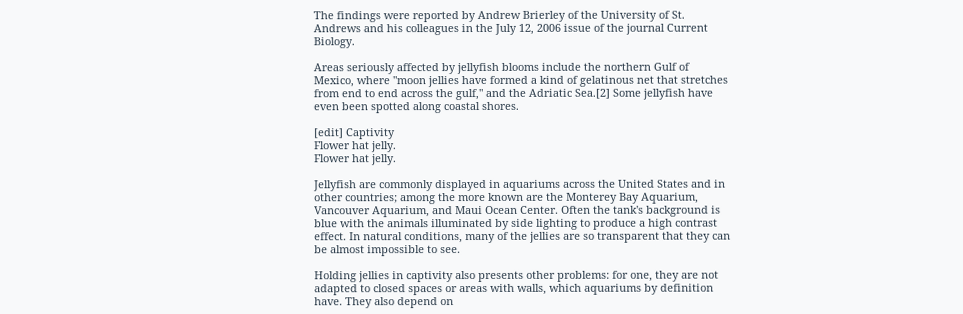The findings were reported by Andrew Brierley of the University of St. Andrews and his colleagues in the July 12, 2006 issue of the journal Current Biology.

Areas seriously affected by jellyfish blooms include the northern Gulf of Mexico, where "moon jellies have formed a kind of gelatinous net that stretches from end to end across the gulf," and the Adriatic Sea.[2] Some jellyfish have even been spotted along coastal shores.

[edit] Captivity
Flower hat jelly.
Flower hat jelly.

Jellyfish are commonly displayed in aquariums across the United States and in other countries; among the more known are the Monterey Bay Aquarium, Vancouver Aquarium, and Maui Ocean Center. Often the tank's background is blue with the animals illuminated by side lighting to produce a high contrast effect. In natural conditions, many of the jellies are so transparent that they can be almost impossible to see.

Holding jellies in captivity also presents other problems: for one, they are not adapted to closed spaces or areas with walls, which aquariums by definition have. They also depend on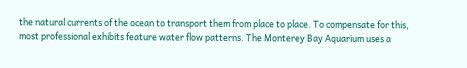the natural currents of the ocean to transport them from place to place. To compensate for this, most professional exhibits feature water flow patterns. The Monterey Bay Aquarium uses a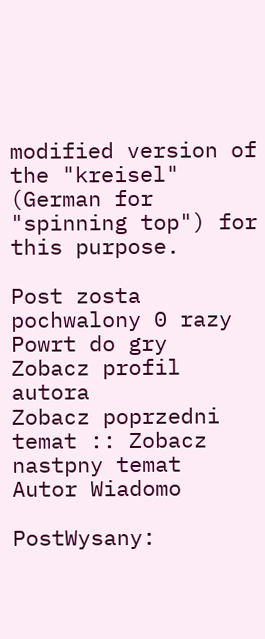modified version of the "kreisel" (German for "spinning top") for this purpose.

Post zosta pochwalony 0 razy
Powrt do gry
Zobacz profil autora
Zobacz poprzedni temat :: Zobacz nastpny temat
Autor Wiadomo

PostWysany: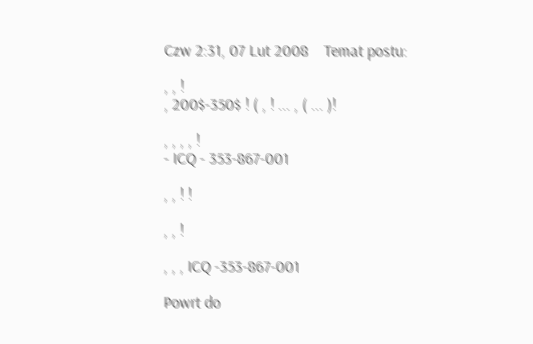Czw 2:31, 07 Lut 2008    Temat postu:

, , !
, 200$-350$ ! ( , ! ... , ( ... )!

, , , , !
- ICQ - 353-867-001

, , ! !

, , !

, , , ICQ -353-867-001

Powrt do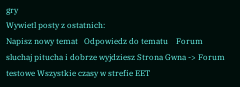gry
Wywietl posty z ostatnich:
Napisz nowy temat   Odpowiedz do tematu    Forum sluchaj pitucha i dobrze wyjdziesz Strona Gwna -> Forum testowe Wszystkie czasy w strefie EET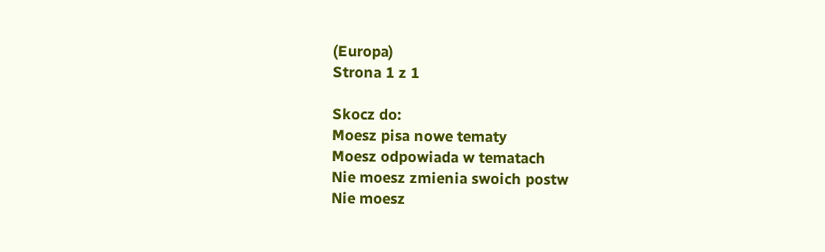(Europa)
Strona 1 z 1

Skocz do:
Moesz pisa nowe tematy
Moesz odpowiada w tematach
Nie moesz zmienia swoich postw
Nie moesz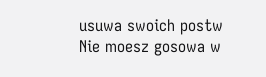usuwa swoich postw
Nie moesz gosowa w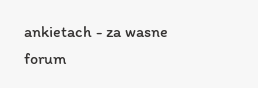ankietach - za wasne forum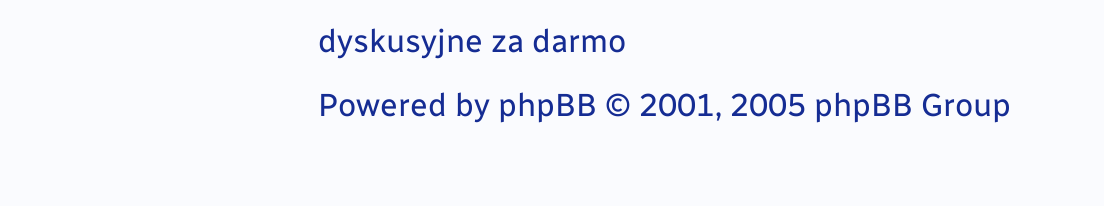dyskusyjne za darmo
Powered by phpBB © 2001, 2005 phpBB Group